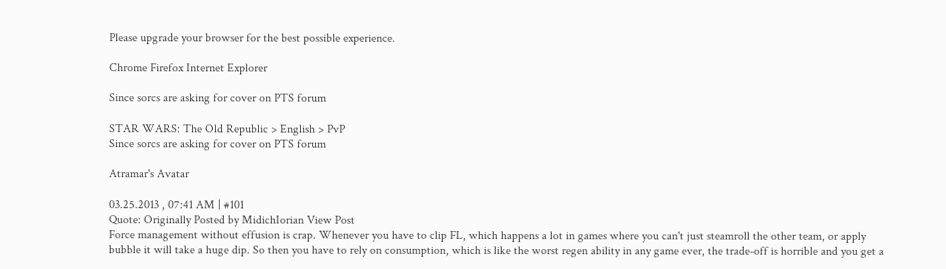Please upgrade your browser for the best possible experience.

Chrome Firefox Internet Explorer

Since sorcs are asking for cover on PTS forum

STAR WARS: The Old Republic > English > PvP
Since sorcs are asking for cover on PTS forum

Atramar's Avatar

03.25.2013 , 07:41 AM | #101
Quote: Originally Posted by MidichIorian View Post
Force management without effusion is crap. Whenever you have to clip FL, which happens a lot in games where you can't just steamroll the other team, or apply bubble it will take a huge dip. So then you have to rely on consumption, which is like the worst regen ability in any game ever, the trade-off is horrible and you get a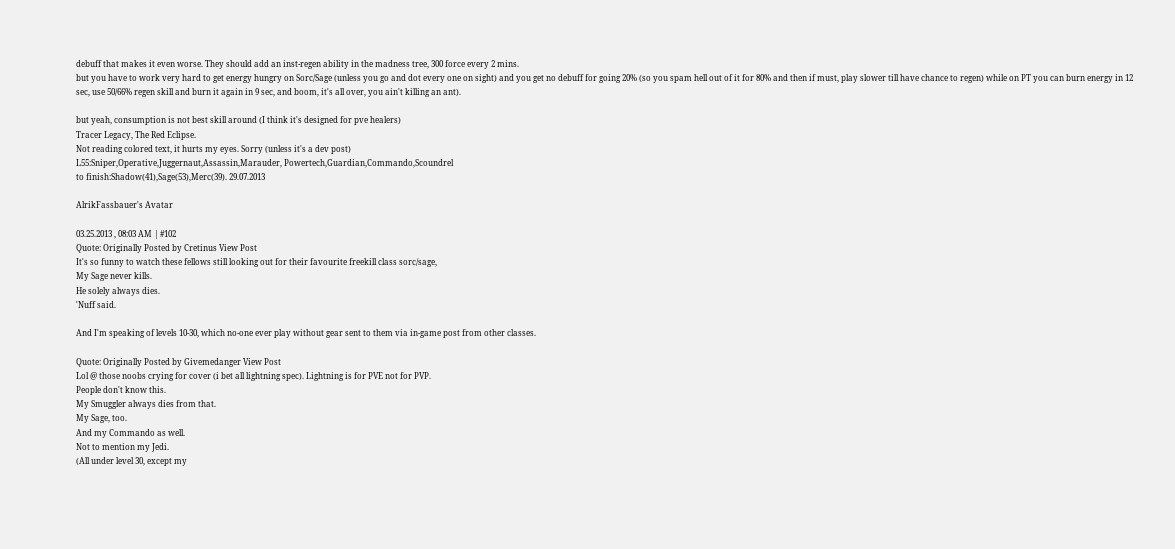debuff that makes it even worse. They should add an inst-regen ability in the madness tree, 300 force every 2 mins.
but you have to work very hard to get energy hungry on Sorc/Sage (unless you go and dot every one on sight) and you get no debuff for going 20% (so you spam hell out of it for 80% and then if must, play slower till have chance to regen) while on PT you can burn energy in 12 sec, use 50/66% regen skill and burn it again in 9 sec, and boom, it's all over, you ain't killing an ant).

but yeah, consumption is not best skill around (I think it's designed for pve healers)
Tracer Legacy, The Red Eclipse.
Not reading colored text, it hurts my eyes. Sorry (unless it's a dev post)
L55:Sniper,Operative,Juggernaut,Assassin,Marauder, Powertech,Guardian,Commando,Scoundrel
to finish:Shadow(41),Sage(53),Merc(39). 29.07.2013

AlrikFassbauer's Avatar

03.25.2013 , 08:03 AM | #102
Quote: Originally Posted by Cretinus View Post
It's so funny to watch these fellows still looking out for their favourite freekill class sorc/sage,
My Sage never kills.
He solely always dies.
'Nuff said.

And I'm speaking of levels 10-30, which no-one ever play without gear sent to them via in-game post from other classes.

Quote: Originally Posted by Givemedanger View Post
Lol @ those noobs crying for cover (i bet all lightning spec). Lightning is for PVE not for PVP.
People don't know this.
My Smuggler always dies from that.
My Sage, too.
And my Commando as well.
Not to mention my Jedi.
(All under level 30, except my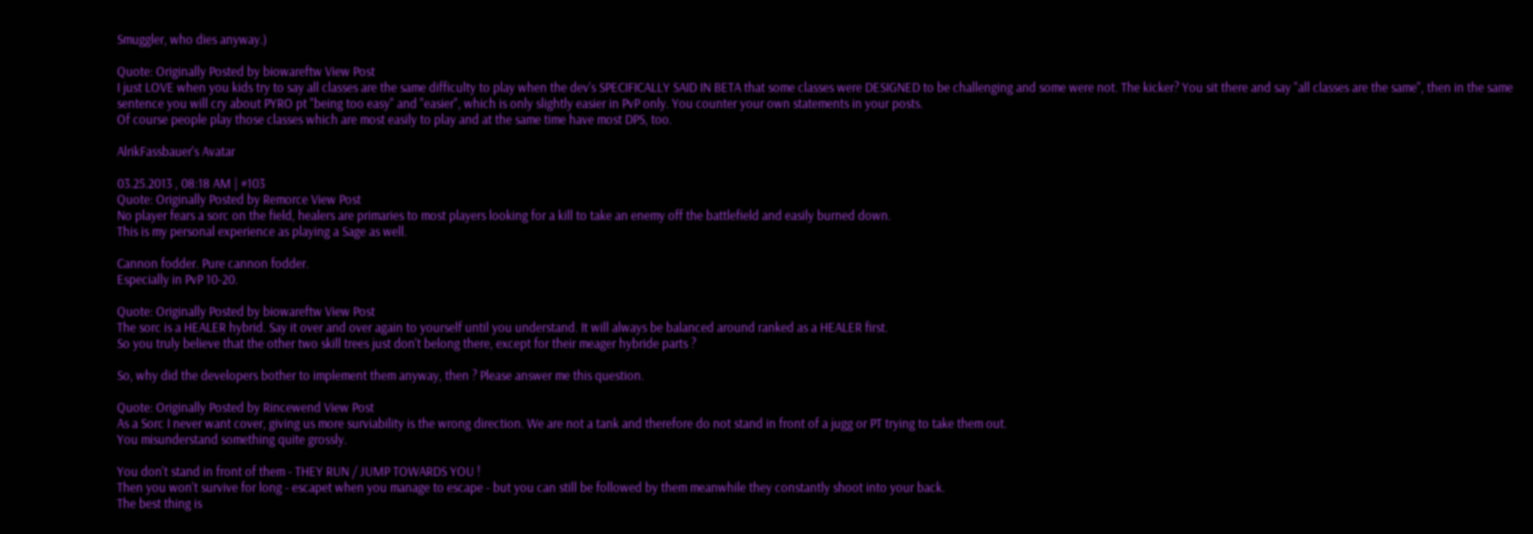Smuggler, who dies anyway.)

Quote: Originally Posted by biowareftw View Post
I just LOVE when you kids try to say all classes are the same difficulty to play when the dev's SPECIFICALLY SAID IN BETA that some classes were DESIGNED to be challenging and some were not. The kicker? You sit there and say "all classes are the same", then in the same sentence you will cry about PYRO pt "being too easy" and "easier", which is only slightly easier in PvP only. You counter your own statements in your posts.
Of course people play those classes which are most easily to play and at the same time have most DPS, too.

AlrikFassbauer's Avatar

03.25.2013 , 08:18 AM | #103
Quote: Originally Posted by Remorce View Post
No player fears a sorc on the field, healers are primaries to most players looking for a kill to take an enemy off the battlefield and easily burned down.
This is my personal experience as playing a Sage as well.

Cannon fodder. Pure cannon fodder.
Especially in PvP 10-20.

Quote: Originally Posted by biowareftw View Post
The sorc is a HEALER hybrid. Say it over and over again to yourself until you understand. It will always be balanced around ranked as a HEALER first.
So you truly believe that the other two skill trees just don't belong there, except for their meager hybride parts ?

So, why did the developers bother to implement them anyway, then ? Please answer me this question.

Quote: Originally Posted by Rincewend View Post
As a Sorc I never want cover, giving us more surviability is the wrong direction. We are not a tank and therefore do not stand in front of a jugg or PT trying to take them out.
You misunderstand something quite grossly.

You don't stand in front of them - THEY RUN / JUMP TOWARDS YOU !
Then you won't survive for long - escapet when you manage to escape - but you can still be followed by them meanwhile they constantly shoot into your back.
The best thing is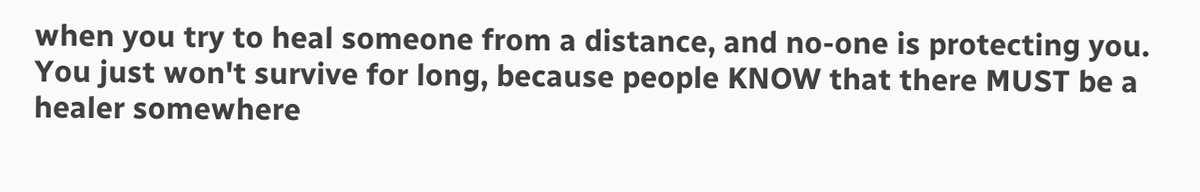when you try to heal someone from a distance, and no-one is protecting you. You just won't survive for long, because people KNOW that there MUST be a healer somewhere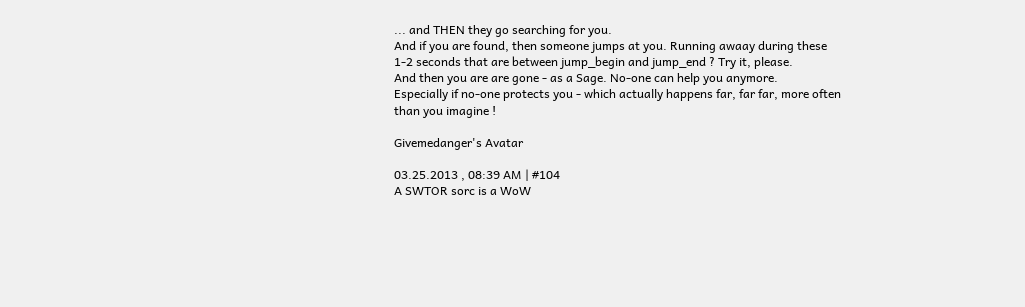... and THEN they go searching for you.
And if you are found, then someone jumps at you. Running awaay during these 1-2 seconds that are between jump_begin and jump_end ? Try it, please.
And then you are are gone - as a Sage. No-one can help you anymore.
Especially if no-one protects you - which actually happens far, far far, more often than you imagine !

Givemedanger's Avatar

03.25.2013 , 08:39 AM | #104
A SWTOR sorc is a WoW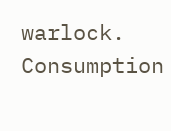warlock.
Consumption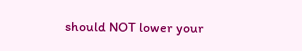should NOT lower your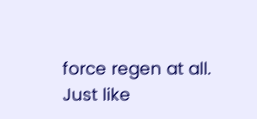force regen at all. Just like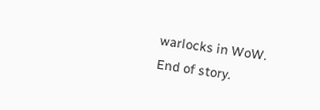warlocks in WoW. End of story.